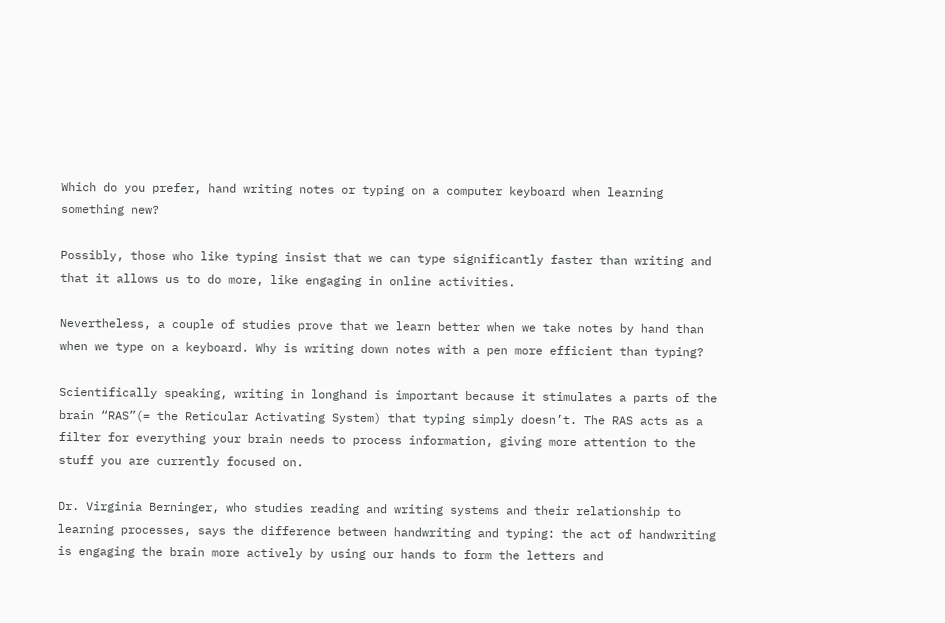Which do you prefer, hand writing notes or typing on a computer keyboard when learning something new?

Possibly, those who like typing insist that we can type significantly faster than writing and that it allows us to do more, like engaging in online activities.

Nevertheless, a couple of studies prove that we learn better when we take notes by hand than when we type on a keyboard. Why is writing down notes with a pen more efficient than typing?

Scientifically speaking, writing in longhand is important because it stimulates a parts of the brain “RAS”(= the Reticular Activating System) that typing simply doesn’t. The RAS acts as a filter for everything your brain needs to process information, giving more attention to the stuff you are currently focused on.

Dr. Virginia Berninger, who studies reading and writing systems and their relationship to learning processes, says the difference between handwriting and typing: the act of handwriting is engaging the brain more actively by using our hands to form the letters and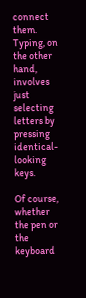connect them. Typing, on the other hand, involves just selecting letters by pressing identical-looking keys.

Of course, whether the pen or the keyboard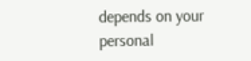depends on your personal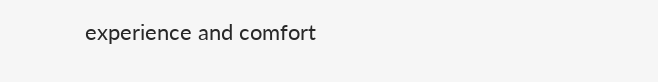experience and comfort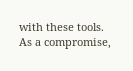with these tools. As a compromise,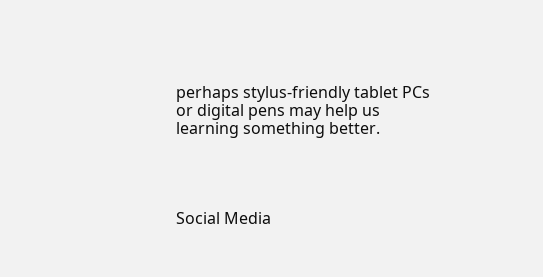perhaps stylus-friendly tablet PCs or digital pens may help us learning something better.




Social Media